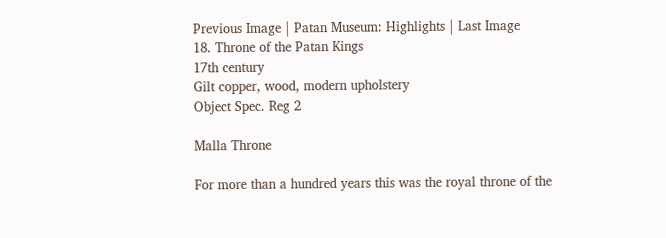Previous Image | Patan Museum: Highlights | Last Image
18. Throne of the Patan Kings
17th century
Gilt copper, wood, modern upholstery
Object Spec. Reg 2

Malla Throne

For more than a hundred years this was the royal throne of the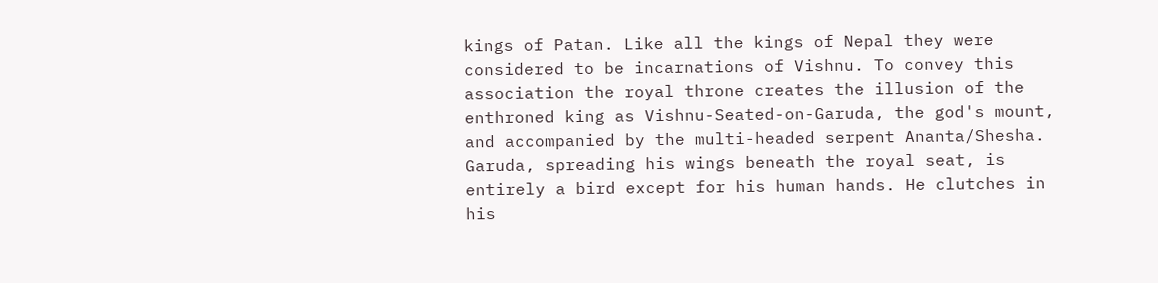kings of Patan. Like all the kings of Nepal they were considered to be incarnations of Vishnu. To convey this association the royal throne creates the illusion of the enthroned king as Vishnu-Seated-on-Garuda, the god's mount, and accompanied by the multi-headed serpent Ananta/Shesha. Garuda, spreading his wings beneath the royal seat, is entirely a bird except for his human hands. He clutches in his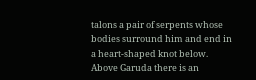talons a pair of serpents whose bodies surround him and end in a heart-shaped knot below. Above Garuda there is an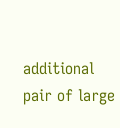additional pair of large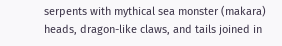serpents with mythical sea monster (makara) heads, dragon-like claws, and tails joined in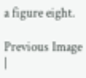a figure eight.

Previous Image |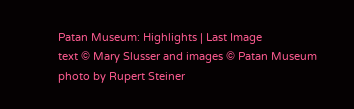Patan Museum: Highlights | Last Image
text © Mary Slusser and images © Patan Museum
photo by Rupert Steiner